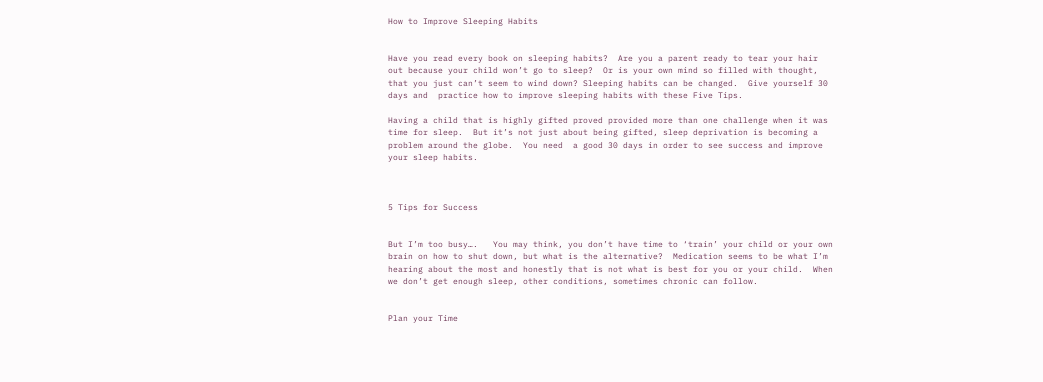How to Improve Sleeping Habits


Have you read every book on sleeping habits?  Are you a parent ready to tear your hair out because your child won’t go to sleep?  Or is your own mind so filled with thought, that you just can’t seem to wind down? Sleeping habits can be changed.  Give yourself 30 days and  practice how to improve sleeping habits with these Five Tips.

Having a child that is highly gifted proved provided more than one challenge when it was time for sleep.  But it’s not just about being gifted, sleep deprivation is becoming a problem around the globe.  You need  a good 30 days in order to see success and improve your sleep habits.



5 Tips for Success


But I’m too busy….   You may think, you don’t have time to ‘train’ your child or your own brain on how to shut down, but what is the alternative?  Medication seems to be what I’m hearing about the most and honestly that is not what is best for you or your child.  When we don’t get enough sleep, other conditions, sometimes chronic can follow.


Plan your Time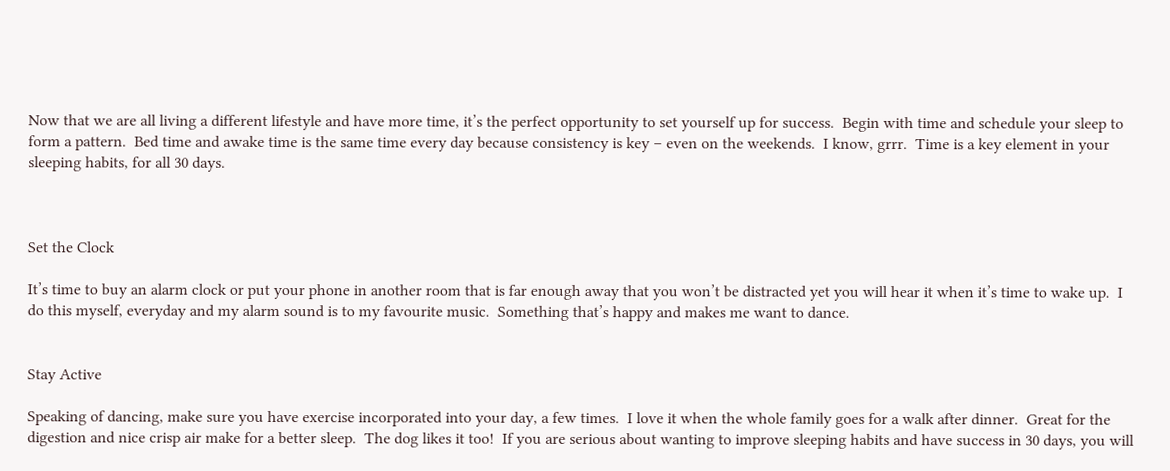Now that we are all living a different lifestyle and have more time, it’s the perfect opportunity to set yourself up for success.  Begin with time and schedule your sleep to form a pattern.  Bed time and awake time is the same time every day because consistency is key – even on the weekends.  I know, grrr.  Time is a key element in your sleeping habits, for all 30 days.



Set the Clock

It’s time to buy an alarm clock or put your phone in another room that is far enough away that you won’t be distracted yet you will hear it when it’s time to wake up.  I do this myself, everyday and my alarm sound is to my favourite music.  Something that’s happy and makes me want to dance.


Stay Active

Speaking of dancing, make sure you have exercise incorporated into your day, a few times.  I love it when the whole family goes for a walk after dinner.  Great for the digestion and nice crisp air make for a better sleep.  The dog likes it too!  If you are serious about wanting to improve sleeping habits and have success in 30 days, you will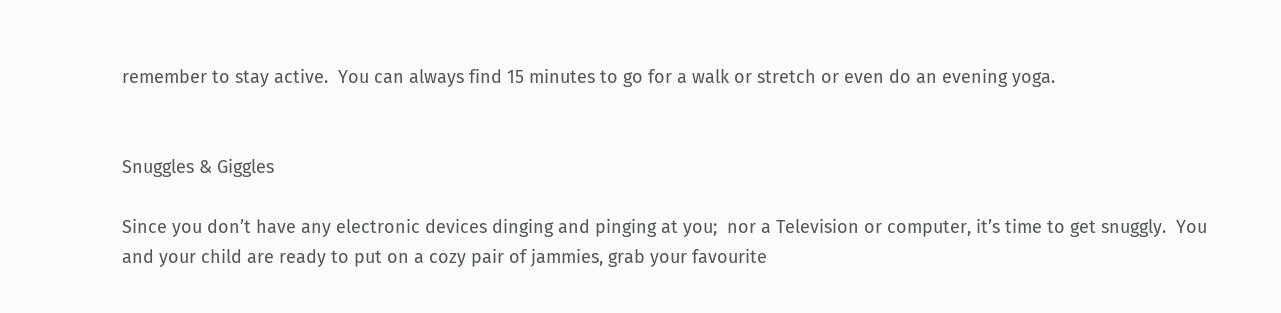remember to stay active.  You can always find 15 minutes to go for a walk or stretch or even do an evening yoga.


Snuggles & Giggles

Since you don’t have any electronic devices dinging and pinging at you;  nor a Television or computer, it’s time to get snuggly.  You and your child are ready to put on a cozy pair of jammies, grab your favourite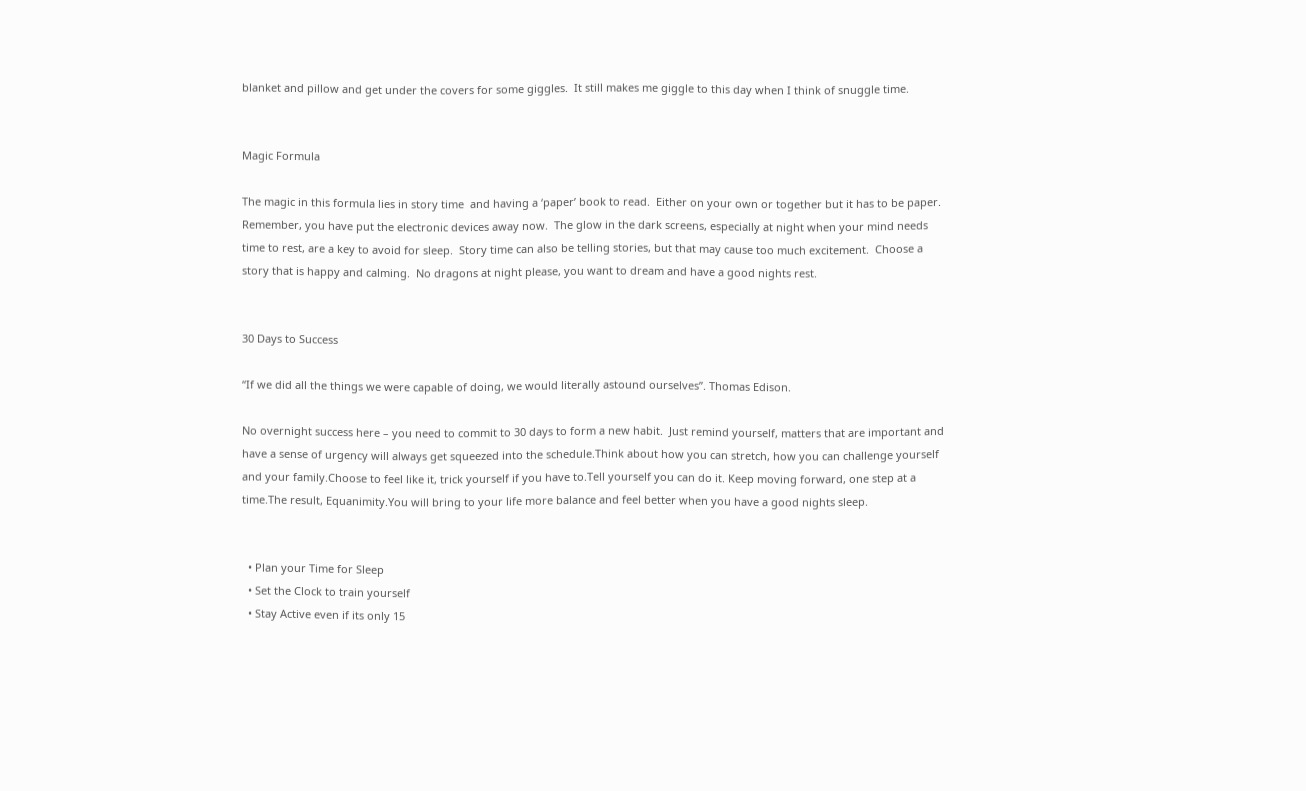blanket and pillow and get under the covers for some giggles.  It still makes me giggle to this day when I think of snuggle time.


Magic Formula

The magic in this formula lies in story time  and having a ‘paper’ book to read.  Either on your own or together but it has to be paper.  Remember, you have put the electronic devices away now.  The glow in the dark screens, especially at night when your mind needs time to rest, are a key to avoid for sleep.  Story time can also be telling stories, but that may cause too much excitement.  Choose a story that is happy and calming.  No dragons at night please, you want to dream and have a good nights rest.


30 Days to Success

“If we did all the things we were capable of doing, we would literally astound ourselves”. Thomas Edison.

No overnight success here – you need to commit to 30 days to form a new habit.  Just remind yourself, matters that are important and have a sense of urgency will always get squeezed into the schedule.Think about how you can stretch, how you can challenge yourself and your family.Choose to feel like it, trick yourself if you have to.Tell yourself you can do it. Keep moving forward, one step at a time.The result, Equanimity.You will bring to your life more balance and feel better when you have a good nights sleep.


  • Plan your Time for Sleep
  • Set the Clock to train yourself
  • Stay Active even if its only 15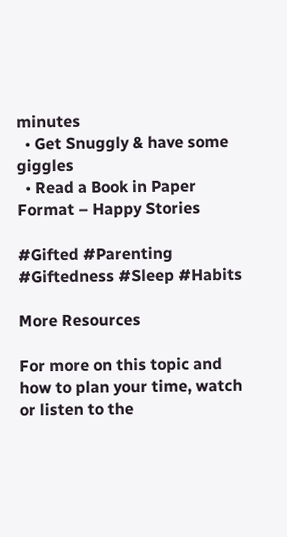minutes
  • Get Snuggly & have some giggles
  • Read a Book in Paper Format – Happy Stories

#Gifted #Parenting #Giftedness #Sleep #Habits

More Resources

For more on this topic and how to plan your time, watch or listen to the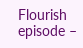Flourish episode –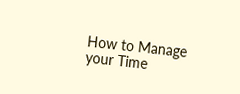How to Manage your Time